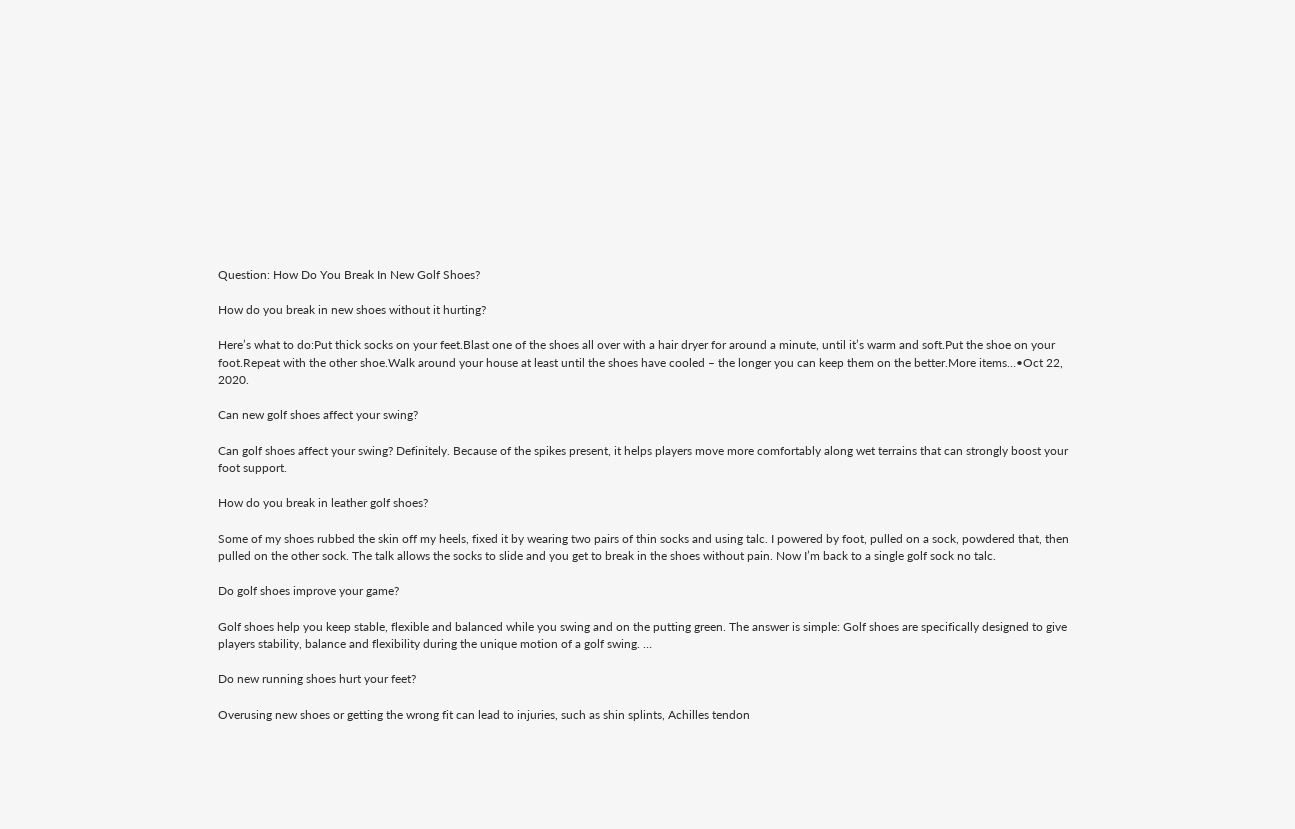Question: How Do You Break In New Golf Shoes?

How do you break in new shoes without it hurting?

Here’s what to do:Put thick socks on your feet.Blast one of the shoes all over with a hair dryer for around a minute, until it’s warm and soft.Put the shoe on your foot.Repeat with the other shoe.Walk around your house at least until the shoes have cooled – the longer you can keep them on the better.More items…•Oct 22, 2020.

Can new golf shoes affect your swing?

Can golf shoes affect your swing? Definitely. Because of the spikes present, it helps players move more comfortably along wet terrains that can strongly boost your foot support.

How do you break in leather golf shoes?

Some of my shoes rubbed the skin off my heels, fixed it by wearing two pairs of thin socks and using talc. I powered by foot, pulled on a sock, powdered that, then pulled on the other sock. The talk allows the socks to slide and you get to break in the shoes without pain. Now I’m back to a single golf sock no talc.

Do golf shoes improve your game?

Golf shoes help you keep stable, flexible and balanced while you swing and on the putting green. The answer is simple: Golf shoes are specifically designed to give players stability, balance and flexibility during the unique motion of a golf swing. …

Do new running shoes hurt your feet?

Overusing new shoes or getting the wrong fit can lead to injuries, such as shin splints, Achilles tendon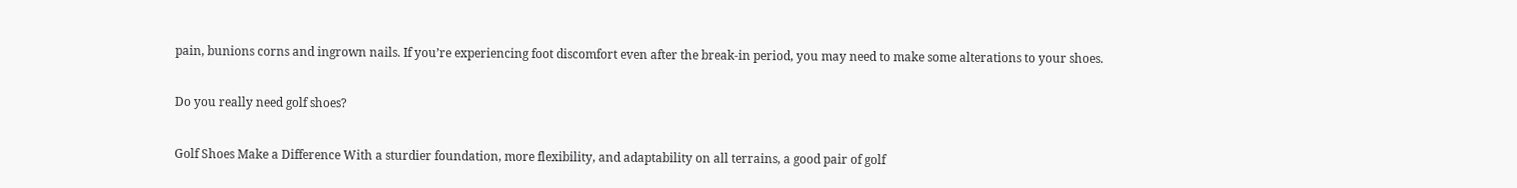pain, bunions corns and ingrown nails. If you’re experiencing foot discomfort even after the break-in period, you may need to make some alterations to your shoes.

Do you really need golf shoes?

Golf Shoes Make a Difference With a sturdier foundation, more flexibility, and adaptability on all terrains, a good pair of golf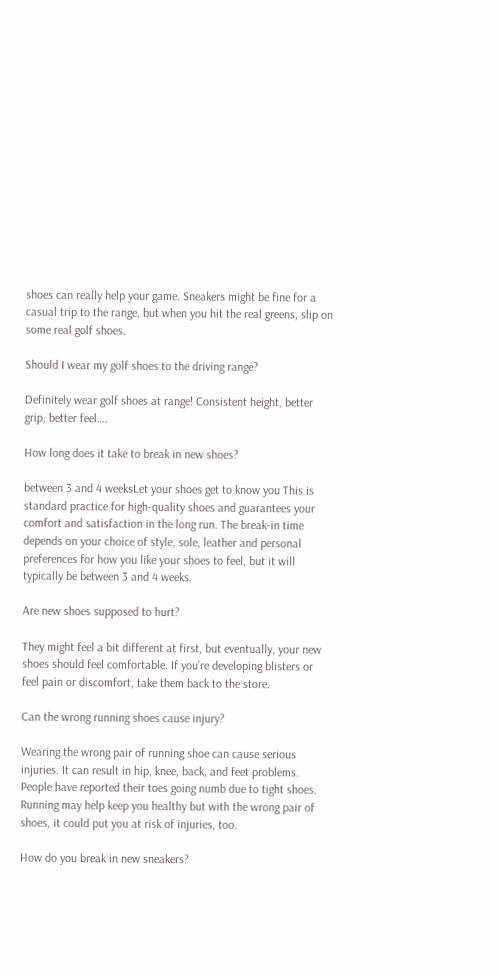shoes can really help your game. Sneakers might be fine for a casual trip to the range, but when you hit the real greens, slip on some real golf shoes.

Should I wear my golf shoes to the driving range?

Definitely wear golf shoes at range! Consistent height, better grip, better feel….

How long does it take to break in new shoes?

between 3 and 4 weeksLet your shoes get to know you This is standard practice for high-quality shoes and guarantees your comfort and satisfaction in the long run. The break-in time depends on your choice of style, sole, leather and personal preferences for how you like your shoes to feel, but it will typically be between 3 and 4 weeks.

Are new shoes supposed to hurt?

They might feel a bit different at first, but eventually, your new shoes should feel comfortable. If you’re developing blisters or feel pain or discomfort, take them back to the store.

Can the wrong running shoes cause injury?

Wearing the wrong pair of running shoe can cause serious injuries. It can result in hip, knee, back, and feet problems. People have reported their toes going numb due to tight shoes. Running may help keep you healthy but with the wrong pair of shoes, it could put you at risk of injuries, too.

How do you break in new sneakers?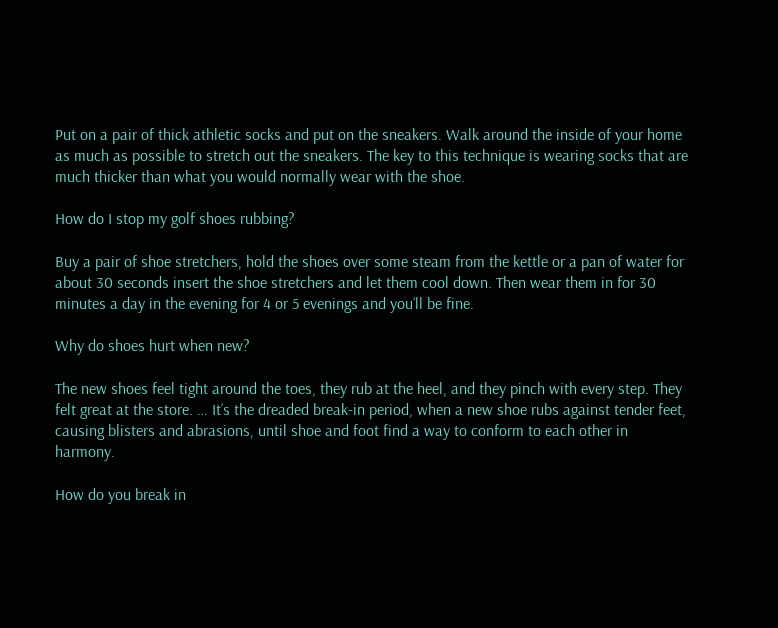Put on a pair of thick athletic socks and put on the sneakers. Walk around the inside of your home as much as possible to stretch out the sneakers. The key to this technique is wearing socks that are much thicker than what you would normally wear with the shoe.

How do I stop my golf shoes rubbing?

Buy a pair of shoe stretchers, hold the shoes over some steam from the kettle or a pan of water for about 30 seconds insert the shoe stretchers and let them cool down. Then wear them in for 30 minutes a day in the evening for 4 or 5 evenings and you’ll be fine.

Why do shoes hurt when new?

The new shoes feel tight around the toes, they rub at the heel, and they pinch with every step. They felt great at the store. … It’s the dreaded break-in period, when a new shoe rubs against tender feet, causing blisters and abrasions, until shoe and foot find a way to conform to each other in harmony.

How do you break in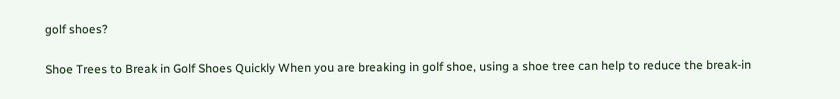golf shoes?

Shoe Trees to Break in Golf Shoes Quickly When you are breaking in golf shoe, using a shoe tree can help to reduce the break-in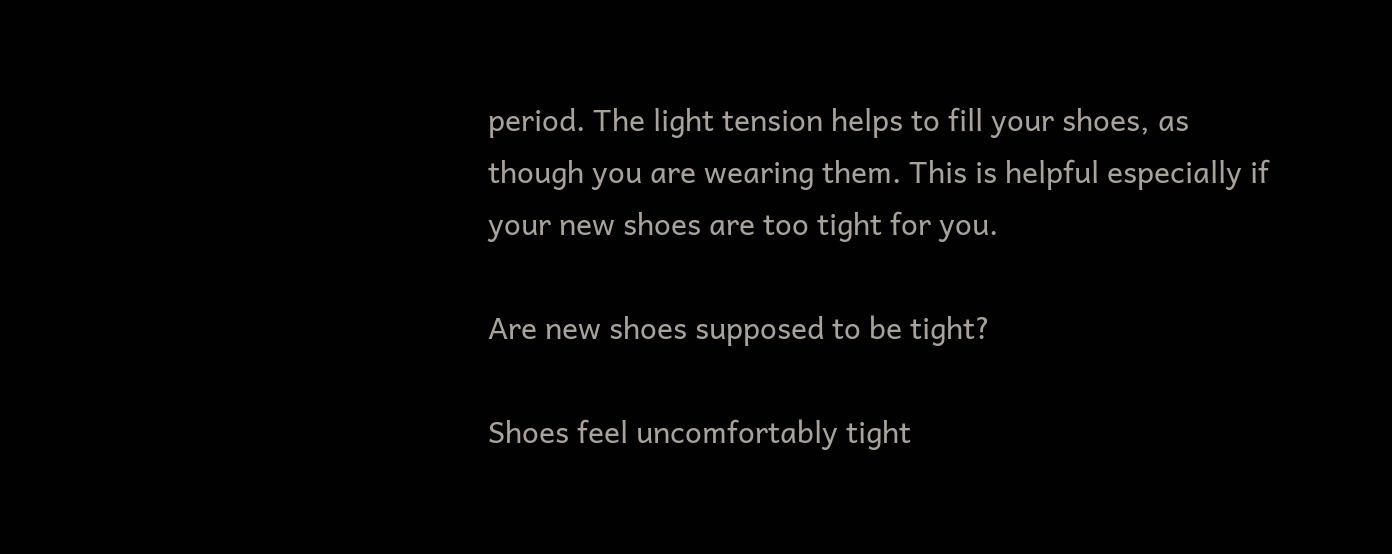period. The light tension helps to fill your shoes, as though you are wearing them. This is helpful especially if your new shoes are too tight for you.

Are new shoes supposed to be tight?

Shoes feel uncomfortably tight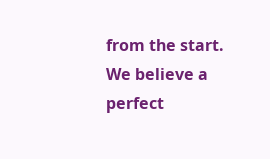from the start. We believe a perfect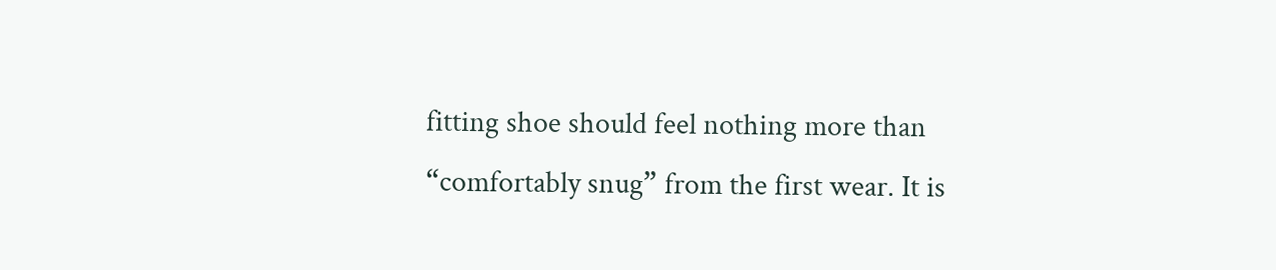fitting shoe should feel nothing more than “comfortably snug” from the first wear. It is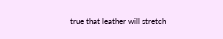true that leather will stretch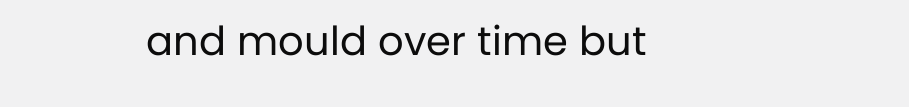and mould over time but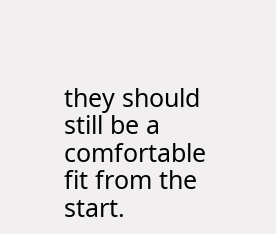they should still be a comfortable fit from the start.